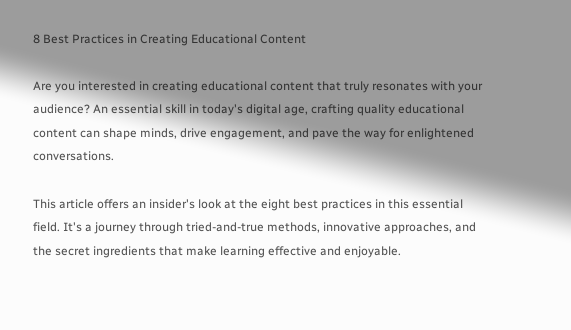8 Best Practices in Creating Educational Content

Are you interested in creating educational content that truly resonates with your audience? An essential skill in today's digital age, crafting quality educational content can shape minds, drive engagement, and pave the way for enlightened conversations.

This article offers an insider's look at the eight best practices in this essential field. It's a journey through tried-and-true methods, innovative approaches, and the secret ingredients that make learning effective and enjoyable.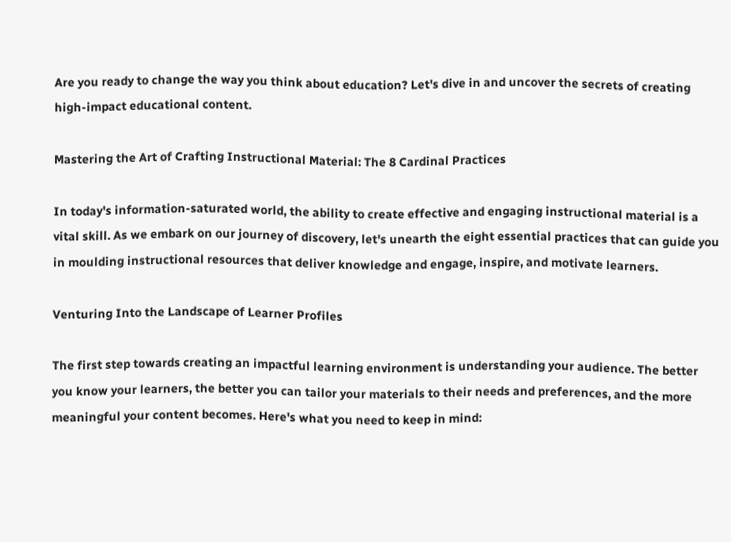Are you ready to change the way you think about education? Let's dive in and uncover the secrets of creating high-impact educational content.

Mastering the Art of Crafting Instructional Material: The 8 Cardinal Practices

In today's information-saturated world, the ability to create effective and engaging instructional material is a vital skill. As we embark on our journey of discovery, let's unearth the eight essential practices that can guide you in moulding instructional resources that deliver knowledge and engage, inspire, and motivate learners.

Venturing Into the Landscape of Learner Profiles

The first step towards creating an impactful learning environment is understanding your audience. The better you know your learners, the better you can tailor your materials to their needs and preferences, and the more meaningful your content becomes. Here's what you need to keep in mind: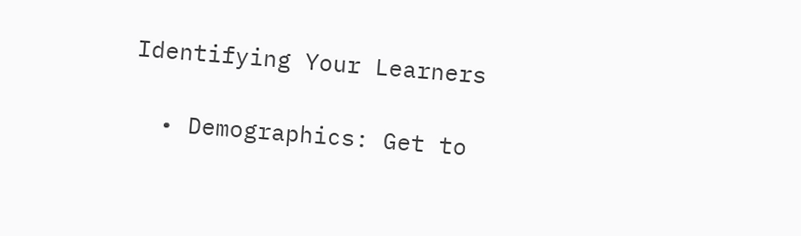Identifying Your Learners

  • Demographics: Get to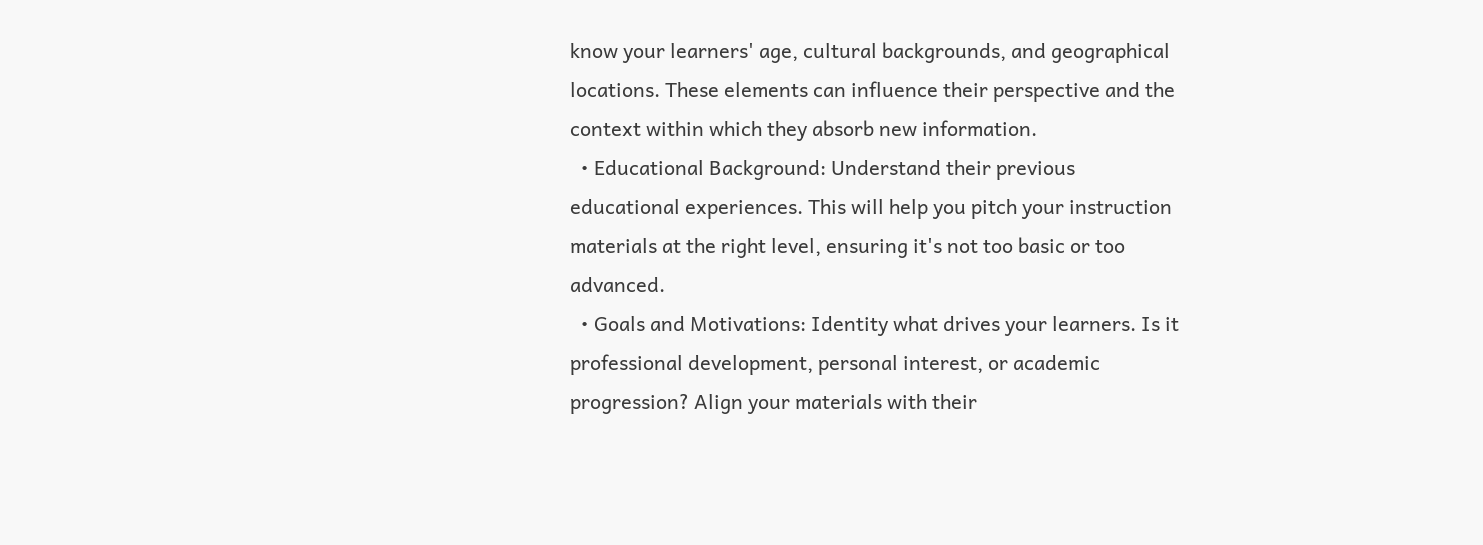know your learners' age, cultural backgrounds, and geographical locations. These elements can influence their perspective and the context within which they absorb new information.
  • Educational Background: Understand their previous educational experiences. This will help you pitch your instruction materials at the right level, ensuring it's not too basic or too advanced.
  • Goals and Motivations: Identity what drives your learners. Is it professional development, personal interest, or academic progression? Align your materials with their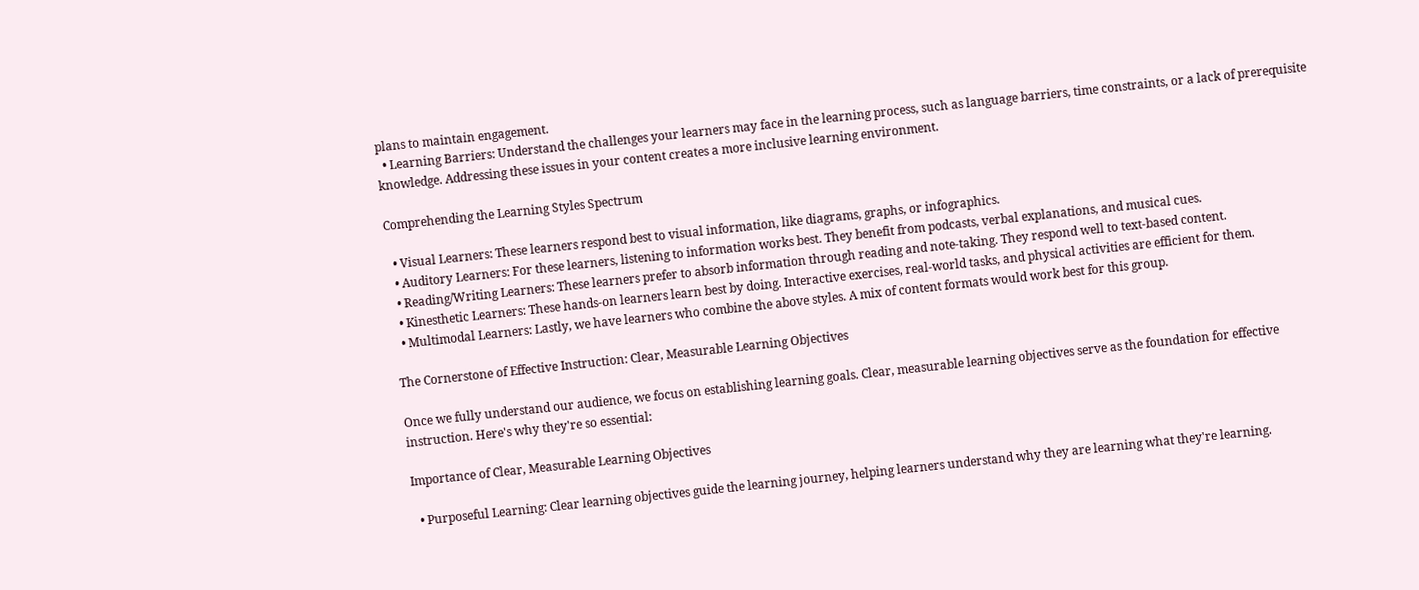plans to maintain engagement.
  • Learning Barriers: Understand the challenges your learners may face in the learning process, such as language barriers, time constraints, or a lack of prerequisite knowledge. Addressing these issues in your content creates a more inclusive learning environment.

Comprehending the Learning Styles Spectrum

  • Visual Learners: These learners respond best to visual information, like diagrams, graphs, or infographics.
  • Auditory Learners: For these learners, listening to information works best. They benefit from podcasts, verbal explanations, and musical cues.
  • Reading/Writing Learners: These learners prefer to absorb information through reading and note-taking. They respond well to text-based content.
  • Kinesthetic Learners: These hands-on learners learn best by doing. Interactive exercises, real-world tasks, and physical activities are efficient for them.
  • Multimodal Learners: Lastly, we have learners who combine the above styles. A mix of content formats would work best for this group.

The Cornerstone of Effective Instruction: Clear, Measurable Learning Objectives

Once we fully understand our audience, we focus on establishing learning goals. Clear, measurable learning objectives serve as the foundation for effective instruction. Here's why they're so essential:

Importance of Clear, Measurable Learning Objectives

  • Purposeful Learning: Clear learning objectives guide the learning journey, helping learners understand why they are learning what they're learning.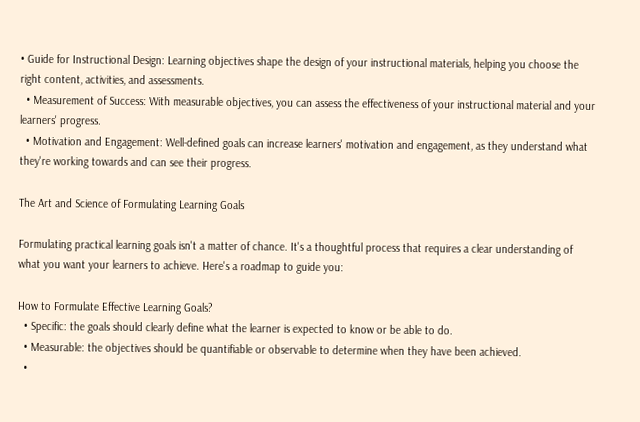• Guide for Instructional Design: Learning objectives shape the design of your instructional materials, helping you choose the right content, activities, and assessments.
  • Measurement of Success: With measurable objectives, you can assess the effectiveness of your instructional material and your learners' progress.
  • Motivation and Engagement: Well-defined goals can increase learners' motivation and engagement, as they understand what they're working towards and can see their progress.

The Art and Science of Formulating Learning Goals

Formulating practical learning goals isn't a matter of chance. It's a thoughtful process that requires a clear understanding of what you want your learners to achieve. Here's a roadmap to guide you:

How to Formulate Effective Learning Goals?
  • Specific: the goals should clearly define what the learner is expected to know or be able to do.
  • Measurable: the objectives should be quantifiable or observable to determine when they have been achieved.
  •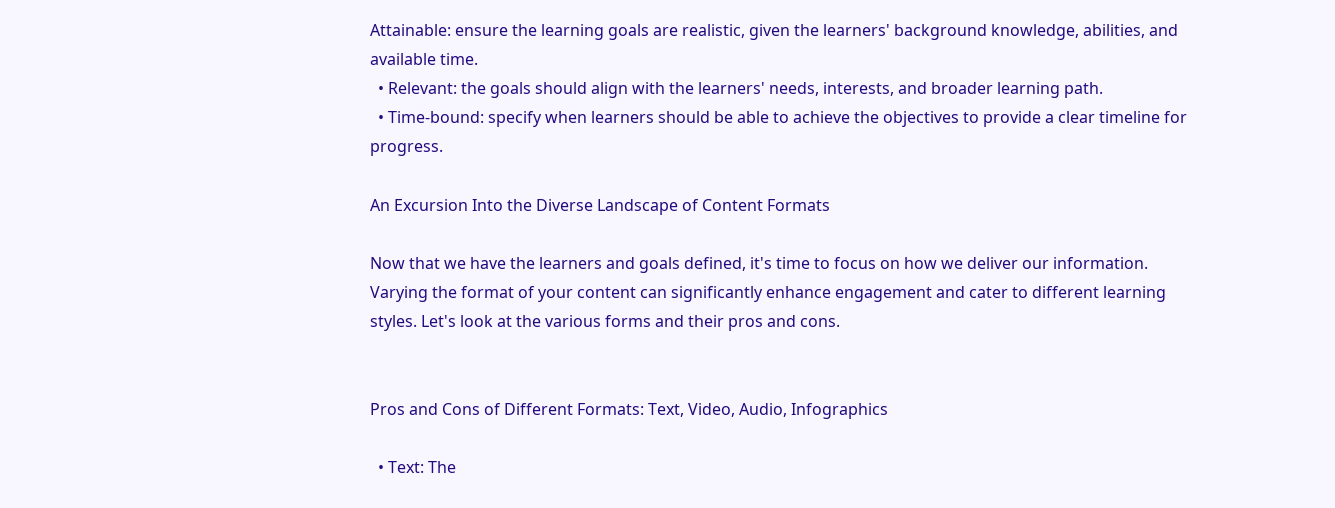Attainable: ensure the learning goals are realistic, given the learners' background knowledge, abilities, and available time.
  • Relevant: the goals should align with the learners' needs, interests, and broader learning path.
  • Time-bound: specify when learners should be able to achieve the objectives to provide a clear timeline for progress.

An Excursion Into the Diverse Landscape of Content Formats

Now that we have the learners and goals defined, it's time to focus on how we deliver our information. Varying the format of your content can significantly enhance engagement and cater to different learning styles. Let's look at the various forms and their pros and cons.


Pros and Cons of Different Formats: Text, Video, Audio, Infographics

  • Text: The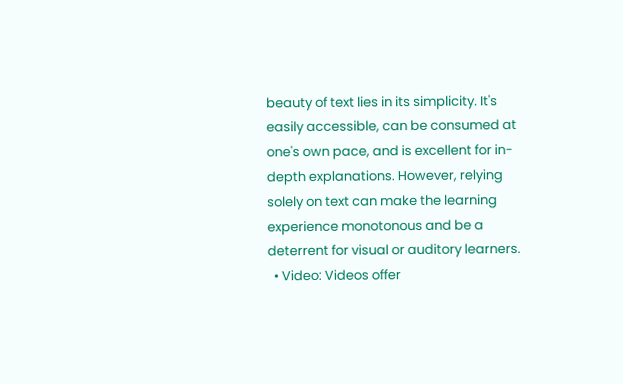beauty of text lies in its simplicity. It's easily accessible, can be consumed at one's own pace, and is excellent for in-depth explanations. However, relying solely on text can make the learning experience monotonous and be a deterrent for visual or auditory learners.
  • Video: Videos offer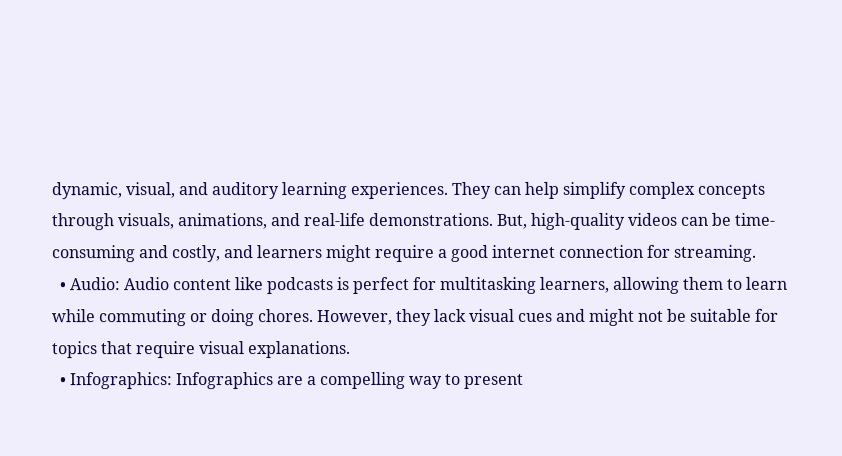dynamic, visual, and auditory learning experiences. They can help simplify complex concepts through visuals, animations, and real-life demonstrations. But, high-quality videos can be time-consuming and costly, and learners might require a good internet connection for streaming.
  • Audio: Audio content like podcasts is perfect for multitasking learners, allowing them to learn while commuting or doing chores. However, they lack visual cues and might not be suitable for topics that require visual explanations.
  • Infographics: Infographics are a compelling way to present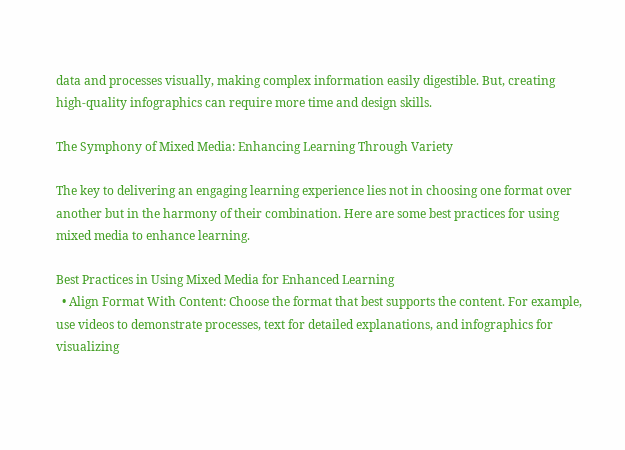data and processes visually, making complex information easily digestible. But, creating high-quality infographics can require more time and design skills.

The Symphony of Mixed Media: Enhancing Learning Through Variety

The key to delivering an engaging learning experience lies not in choosing one format over another but in the harmony of their combination. Here are some best practices for using mixed media to enhance learning.

Best Practices in Using Mixed Media for Enhanced Learning
  • Align Format With Content: Choose the format that best supports the content. For example, use videos to demonstrate processes, text for detailed explanations, and infographics for visualizing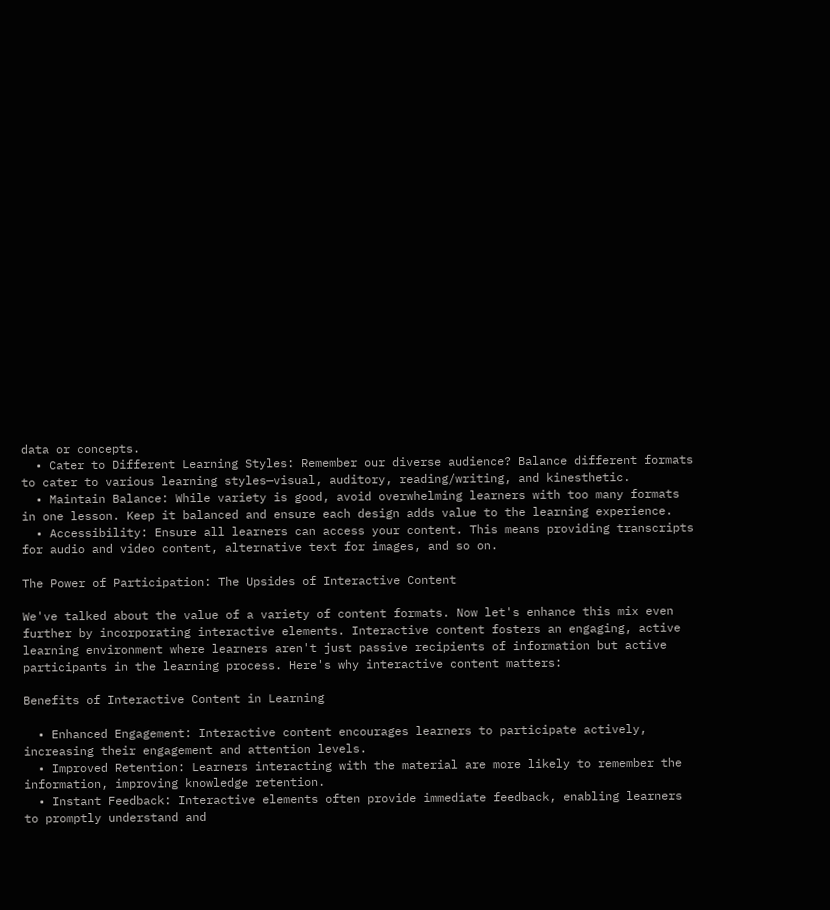data or concepts.
  • Cater to Different Learning Styles: Remember our diverse audience? Balance different formats to cater to various learning styles—visual, auditory, reading/writing, and kinesthetic.
  • Maintain Balance: While variety is good, avoid overwhelming learners with too many formats in one lesson. Keep it balanced and ensure each design adds value to the learning experience.
  • Accessibility: Ensure all learners can access your content. This means providing transcripts for audio and video content, alternative text for images, and so on.

The Power of Participation: The Upsides of Interactive Content

We've talked about the value of a variety of content formats. Now let's enhance this mix even further by incorporating interactive elements. Interactive content fosters an engaging, active learning environment where learners aren't just passive recipients of information but active participants in the learning process. Here's why interactive content matters:

Benefits of Interactive Content in Learning

  • Enhanced Engagement: Interactive content encourages learners to participate actively, increasing their engagement and attention levels.
  • Improved Retention: Learners interacting with the material are more likely to remember the information, improving knowledge retention.
  • Instant Feedback: Interactive elements often provide immediate feedback, enabling learners to promptly understand and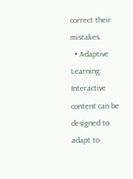correct their mistakes.
  • Adaptive Learning: Interactive content can be designed to adapt to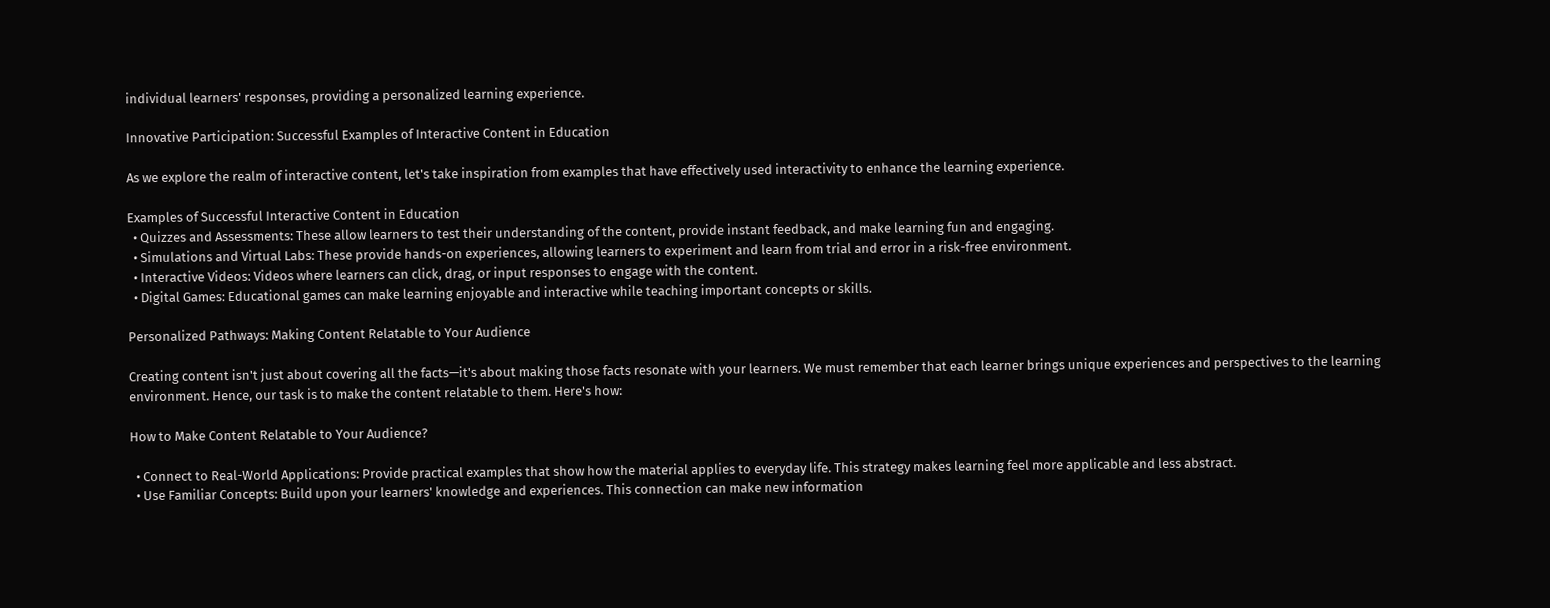individual learners' responses, providing a personalized learning experience.

Innovative Participation: Successful Examples of Interactive Content in Education

As we explore the realm of interactive content, let's take inspiration from examples that have effectively used interactivity to enhance the learning experience.

Examples of Successful Interactive Content in Education
  • Quizzes and Assessments: These allow learners to test their understanding of the content, provide instant feedback, and make learning fun and engaging.
  • Simulations and Virtual Labs: These provide hands-on experiences, allowing learners to experiment and learn from trial and error in a risk-free environment.
  • Interactive Videos: Videos where learners can click, drag, or input responses to engage with the content.
  • Digital Games: Educational games can make learning enjoyable and interactive while teaching important concepts or skills.

Personalized Pathways: Making Content Relatable to Your Audience

Creating content isn't just about covering all the facts—it's about making those facts resonate with your learners. We must remember that each learner brings unique experiences and perspectives to the learning environment. Hence, our task is to make the content relatable to them. Here's how:

How to Make Content Relatable to Your Audience?

  • Connect to Real-World Applications: Provide practical examples that show how the material applies to everyday life. This strategy makes learning feel more applicable and less abstract.
  • Use Familiar Concepts: Build upon your learners' knowledge and experiences. This connection can make new information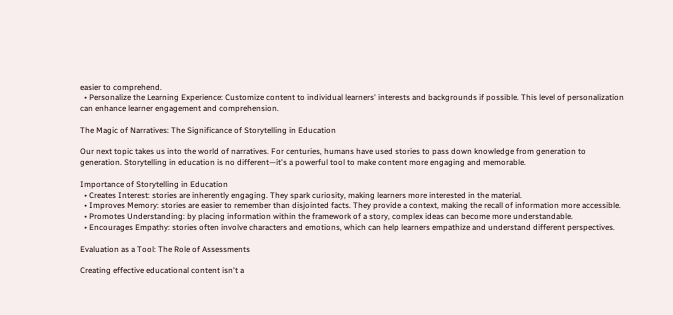easier to comprehend.
  • Personalize the Learning Experience: Customize content to individual learners' interests and backgrounds if possible. This level of personalization can enhance learner engagement and comprehension.

The Magic of Narratives: The Significance of Storytelling in Education

Our next topic takes us into the world of narratives. For centuries, humans have used stories to pass down knowledge from generation to generation. Storytelling in education is no different—it's a powerful tool to make content more engaging and memorable.

Importance of Storytelling in Education
  • Creates Interest: stories are inherently engaging. They spark curiosity, making learners more interested in the material.
  • Improves Memory: stories are easier to remember than disjointed facts. They provide a context, making the recall of information more accessible.
  • Promotes Understanding: by placing information within the framework of a story, complex ideas can become more understandable.
  • Encourages Empathy: stories often involve characters and emotions, which can help learners empathize and understand different perspectives.

Evaluation as a Tool: The Role of Assessments

Creating effective educational content isn't a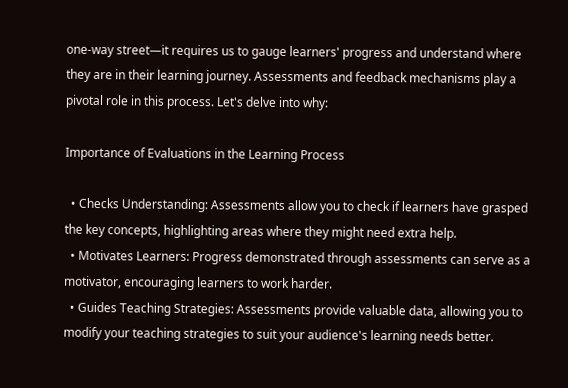one-way street—it requires us to gauge learners' progress and understand where they are in their learning journey. Assessments and feedback mechanisms play a pivotal role in this process. Let's delve into why:

Importance of Evaluations in the Learning Process

  • Checks Understanding: Assessments allow you to check if learners have grasped the key concepts, highlighting areas where they might need extra help.
  • Motivates Learners: Progress demonstrated through assessments can serve as a motivator, encouraging learners to work harder.
  • Guides Teaching Strategies: Assessments provide valuable data, allowing you to modify your teaching strategies to suit your audience's learning needs better.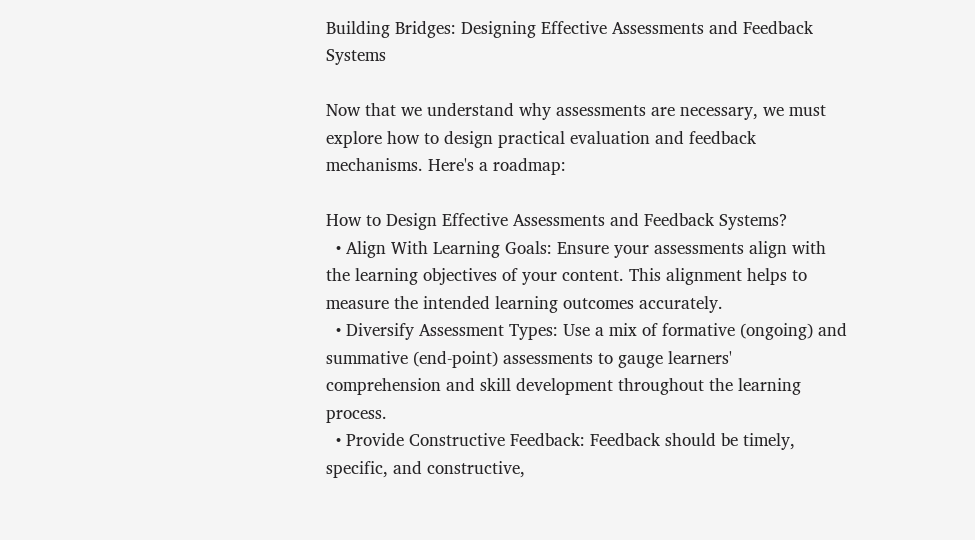Building Bridges: Designing Effective Assessments and Feedback Systems

Now that we understand why assessments are necessary, we must explore how to design practical evaluation and feedback mechanisms. Here's a roadmap:

How to Design Effective Assessments and Feedback Systems?
  • Align With Learning Goals: Ensure your assessments align with the learning objectives of your content. This alignment helps to measure the intended learning outcomes accurately.
  • Diversify Assessment Types: Use a mix of formative (ongoing) and summative (end-point) assessments to gauge learners' comprehension and skill development throughout the learning process.
  • Provide Constructive Feedback: Feedback should be timely, specific, and constructive,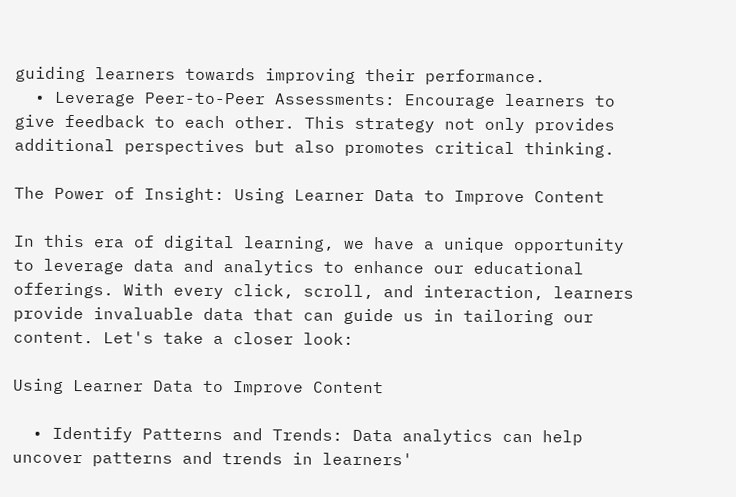guiding learners towards improving their performance.
  • Leverage Peer-to-Peer Assessments: Encourage learners to give feedback to each other. This strategy not only provides additional perspectives but also promotes critical thinking.

The Power of Insight: Using Learner Data to Improve Content

In this era of digital learning, we have a unique opportunity to leverage data and analytics to enhance our educational offerings. With every click, scroll, and interaction, learners provide invaluable data that can guide us in tailoring our content. Let's take a closer look:

Using Learner Data to Improve Content

  • Identify Patterns and Trends: Data analytics can help uncover patterns and trends in learners'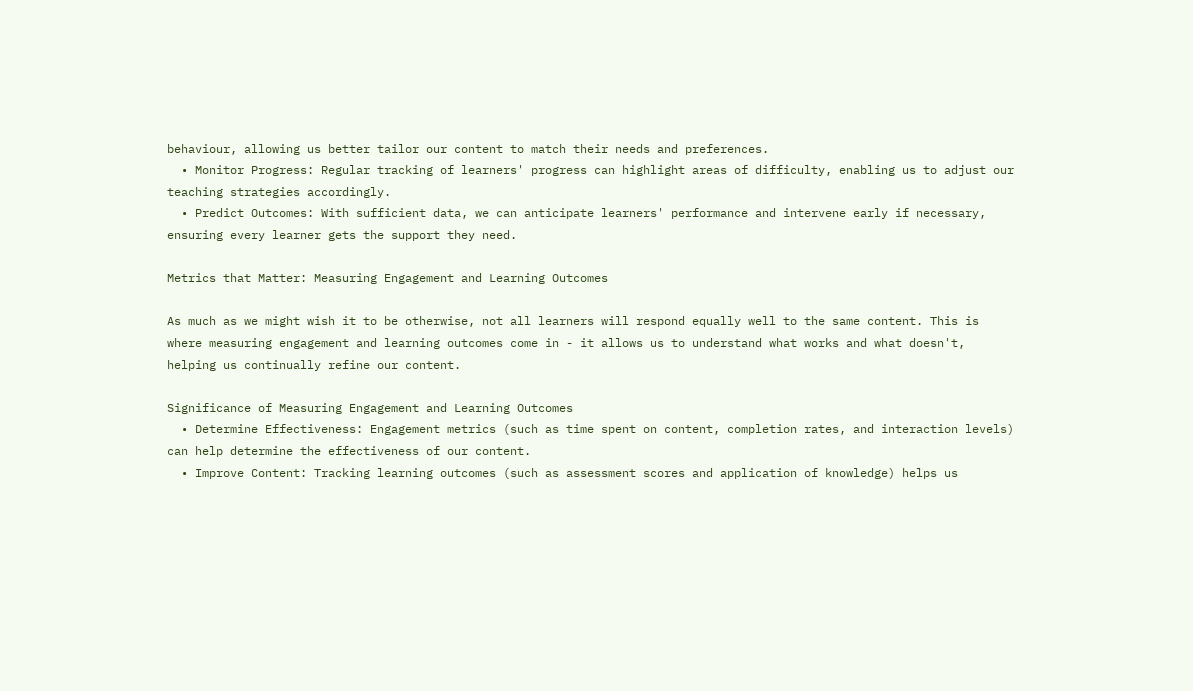behaviour, allowing us better tailor our content to match their needs and preferences.
  • Monitor Progress: Regular tracking of learners' progress can highlight areas of difficulty, enabling us to adjust our teaching strategies accordingly.
  • Predict Outcomes: With sufficient data, we can anticipate learners' performance and intervene early if necessary, ensuring every learner gets the support they need.

Metrics that Matter: Measuring Engagement and Learning Outcomes

As much as we might wish it to be otherwise, not all learners will respond equally well to the same content. This is where measuring engagement and learning outcomes come in - it allows us to understand what works and what doesn't, helping us continually refine our content.

Significance of Measuring Engagement and Learning Outcomes
  • Determine Effectiveness: Engagement metrics (such as time spent on content, completion rates, and interaction levels) can help determine the effectiveness of our content.
  • Improve Content: Tracking learning outcomes (such as assessment scores and application of knowledge) helps us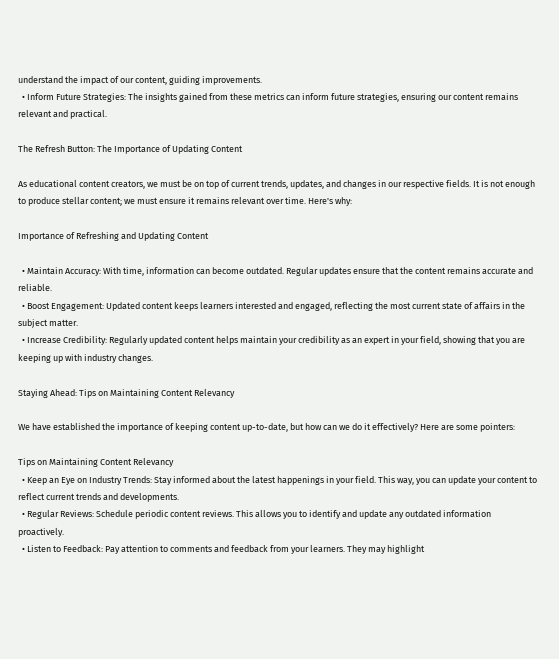understand the impact of our content, guiding improvements.
  • Inform Future Strategies: The insights gained from these metrics can inform future strategies, ensuring our content remains relevant and practical.

The Refresh Button: The Importance of Updating Content

As educational content creators, we must be on top of current trends, updates, and changes in our respective fields. It is not enough to produce stellar content; we must ensure it remains relevant over time. Here's why:

Importance of Refreshing and Updating Content

  • Maintain Accuracy: With time, information can become outdated. Regular updates ensure that the content remains accurate and reliable.
  • Boost Engagement: Updated content keeps learners interested and engaged, reflecting the most current state of affairs in the subject matter.
  • Increase Credibility: Regularly updated content helps maintain your credibility as an expert in your field, showing that you are keeping up with industry changes.

Staying Ahead: Tips on Maintaining Content Relevancy

We have established the importance of keeping content up-to-date, but how can we do it effectively? Here are some pointers:

Tips on Maintaining Content Relevancy
  • Keep an Eye on Industry Trends: Stay informed about the latest happenings in your field. This way, you can update your content to reflect current trends and developments.
  • Regular Reviews: Schedule periodic content reviews. This allows you to identify and update any outdated information proactively.
  • Listen to Feedback: Pay attention to comments and feedback from your learners. They may highlight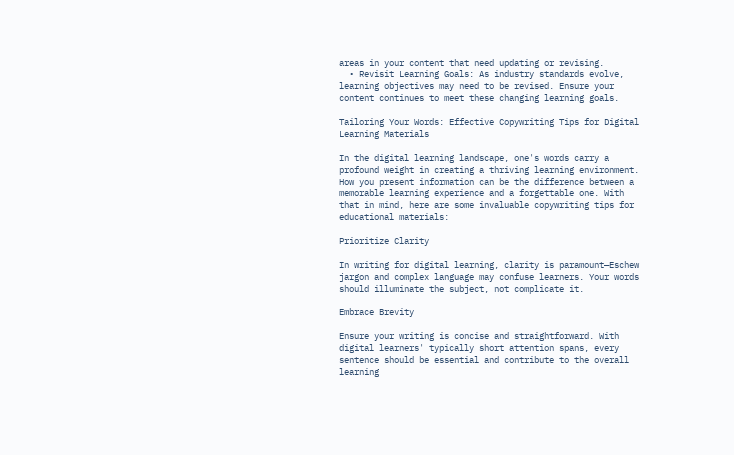areas in your content that need updating or revising.
  • Revisit Learning Goals: As industry standards evolve, learning objectives may need to be revised. Ensure your content continues to meet these changing learning goals.

Tailoring Your Words: Effective Copywriting Tips for Digital Learning Materials

In the digital learning landscape, one's words carry a profound weight in creating a thriving learning environment. How you present information can be the difference between a memorable learning experience and a forgettable one. With that in mind, here are some invaluable copywriting tips for educational materials:

Prioritize Clarity

In writing for digital learning, clarity is paramount—Eschew jargon and complex language may confuse learners. Your words should illuminate the subject, not complicate it.

Embrace Brevity

Ensure your writing is concise and straightforward. With digital learners' typically short attention spans, every sentence should be essential and contribute to the overall learning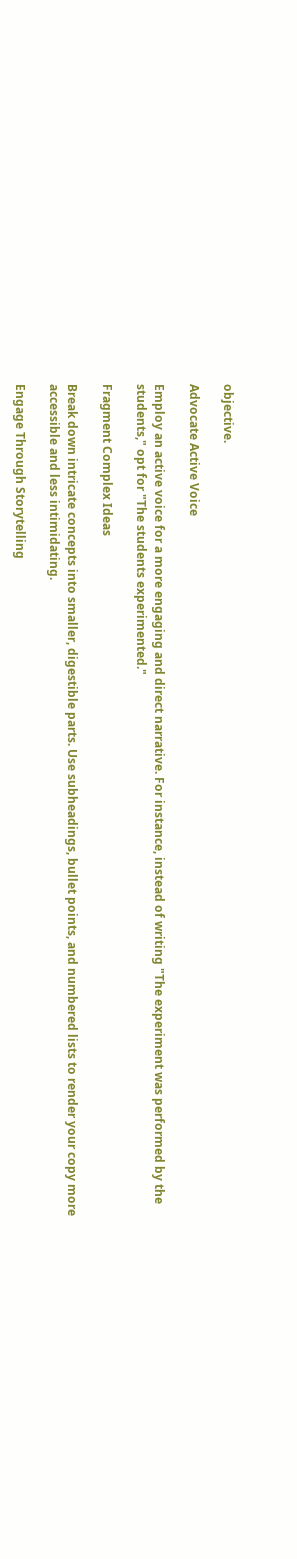objective.

Advocate Active Voice

Employ an active voice for a more engaging and direct narrative. For instance, instead of writing "The experiment was performed by the students," opt for "The students experimented."

Fragment Complex Ideas

Break down intricate concepts into smaller, digestible parts. Use subheadings, bullet points, and numbered lists to render your copy more accessible and less intimidating.

Engage Through Storytelling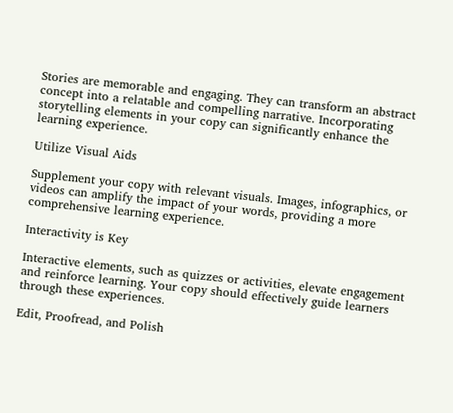Stories are memorable and engaging. They can transform an abstract concept into a relatable and compelling narrative. Incorporating storytelling elements in your copy can significantly enhance the learning experience.

Utilize Visual Aids

Supplement your copy with relevant visuals. Images, infographics, or videos can amplify the impact of your words, providing a more comprehensive learning experience.

Interactivity is Key

Interactive elements, such as quizzes or activities, elevate engagement and reinforce learning. Your copy should effectively guide learners through these experiences.

Edit, Proofread, and Polish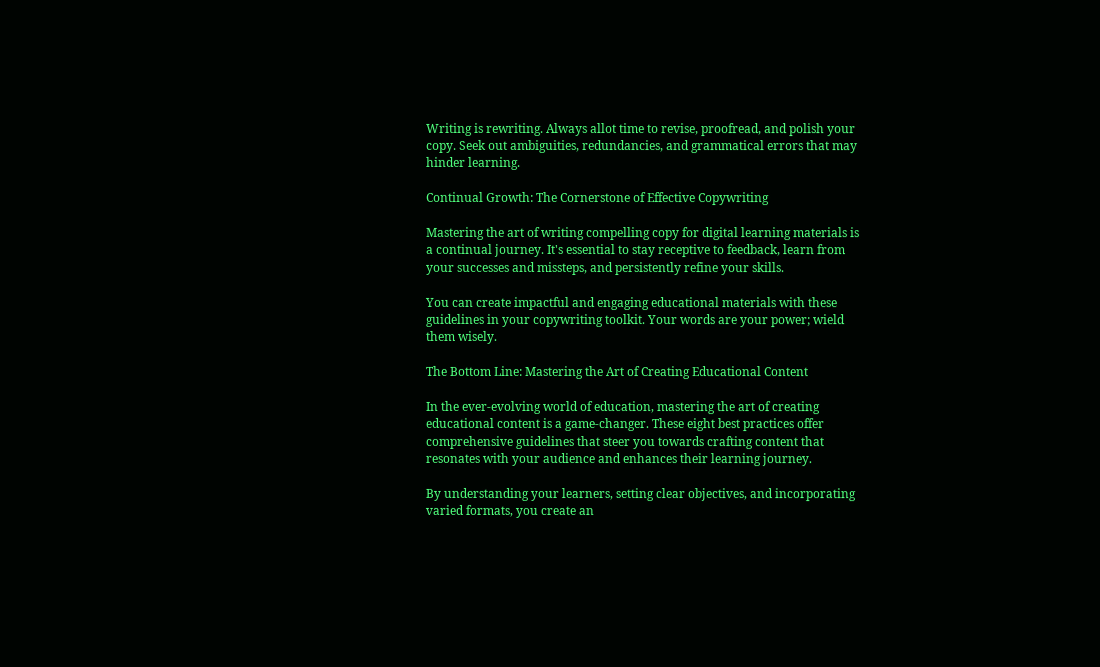Writing is rewriting. Always allot time to revise, proofread, and polish your copy. Seek out ambiguities, redundancies, and grammatical errors that may hinder learning.

Continual Growth: The Cornerstone of Effective Copywriting

Mastering the art of writing compelling copy for digital learning materials is a continual journey. It's essential to stay receptive to feedback, learn from your successes and missteps, and persistently refine your skills.

You can create impactful and engaging educational materials with these guidelines in your copywriting toolkit. Your words are your power; wield them wisely.

The Bottom Line: Mastering the Art of Creating Educational Content

In the ever-evolving world of education, mastering the art of creating educational content is a game-changer. These eight best practices offer comprehensive guidelines that steer you towards crafting content that resonates with your audience and enhances their learning journey.

By understanding your learners, setting clear objectives, and incorporating varied formats, you create an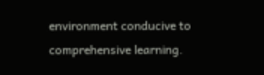environment conducive to comprehensive learning.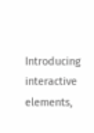Introducing interactive elements,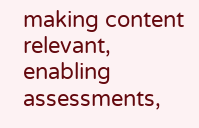making content relevant, enabling assessments,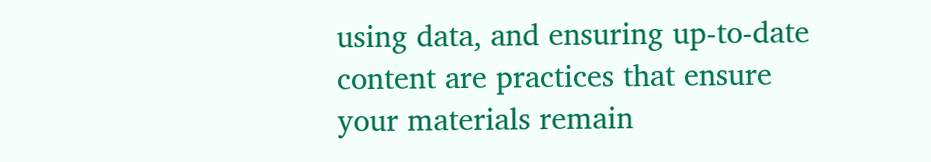using data, and ensuring up-to-date content are practices that ensure your materials remain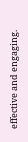effective and engaging.